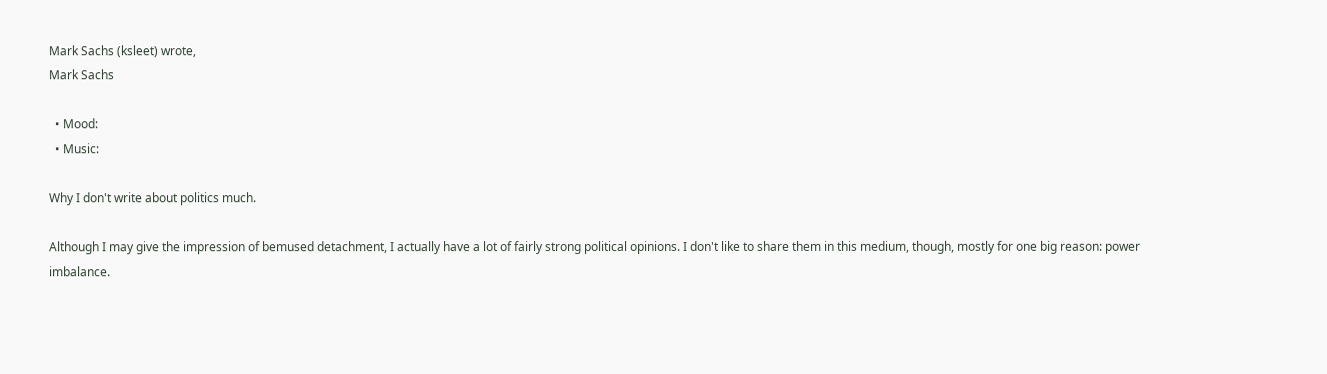Mark Sachs (ksleet) wrote,
Mark Sachs

  • Mood:
  • Music:

Why I don't write about politics much.

Although I may give the impression of bemused detachment, I actually have a lot of fairly strong political opinions. I don't like to share them in this medium, though, mostly for one big reason: power imbalance.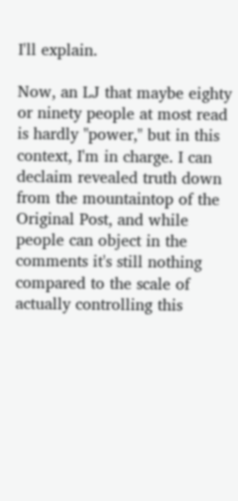I'll explain.

Now, an LJ that maybe eighty or ninety people at most read is hardly "power," but in this context, I'm in charge. I can declaim revealed truth down from the mountaintop of the Original Post, and while people can object in the comments it's still nothing compared to the scale of actually controlling this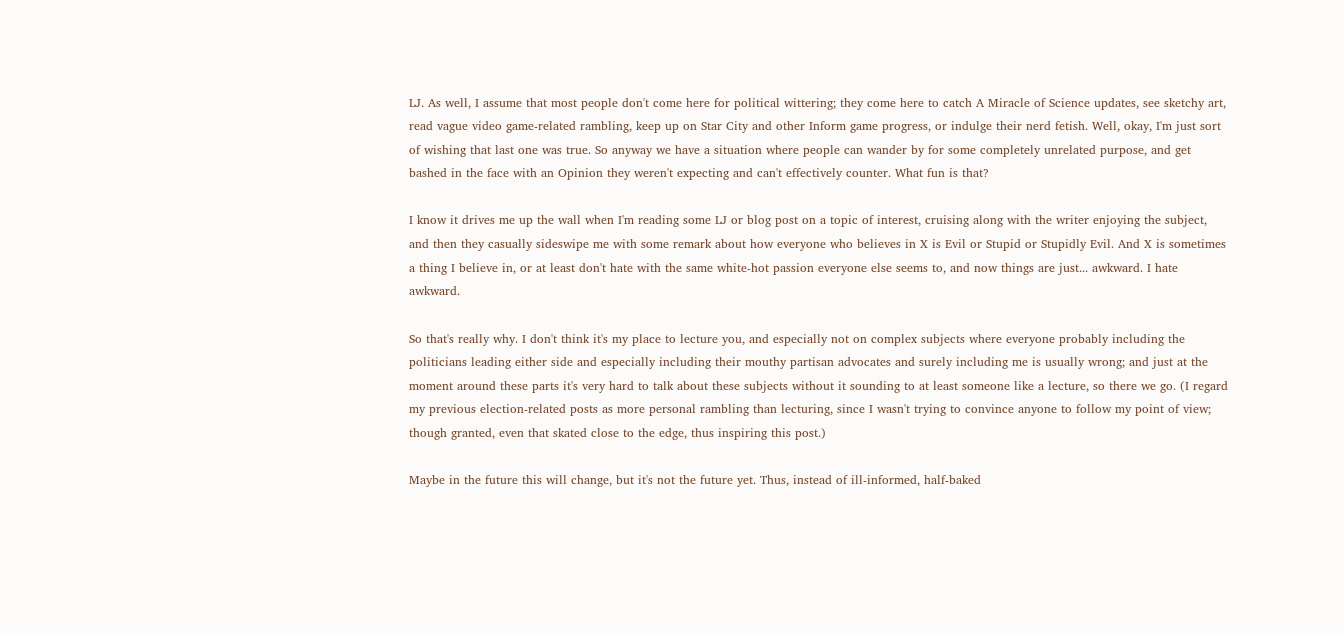LJ. As well, I assume that most people don't come here for political wittering; they come here to catch A Miracle of Science updates, see sketchy art, read vague video game-related rambling, keep up on Star City and other Inform game progress, or indulge their nerd fetish. Well, okay, I'm just sort of wishing that last one was true. So anyway we have a situation where people can wander by for some completely unrelated purpose, and get bashed in the face with an Opinion they weren't expecting and can't effectively counter. What fun is that?

I know it drives me up the wall when I'm reading some LJ or blog post on a topic of interest, cruising along with the writer enjoying the subject, and then they casually sideswipe me with some remark about how everyone who believes in X is Evil or Stupid or Stupidly Evil. And X is sometimes a thing I believe in, or at least don't hate with the same white-hot passion everyone else seems to, and now things are just... awkward. I hate awkward.

So that's really why. I don't think it's my place to lecture you, and especially not on complex subjects where everyone probably including the politicians leading either side and especially including their mouthy partisan advocates and surely including me is usually wrong; and just at the moment around these parts it's very hard to talk about these subjects without it sounding to at least someone like a lecture, so there we go. (I regard my previous election-related posts as more personal rambling than lecturing, since I wasn't trying to convince anyone to follow my point of view; though granted, even that skated close to the edge, thus inspiring this post.)

Maybe in the future this will change, but it's not the future yet. Thus, instead of ill-informed, half-baked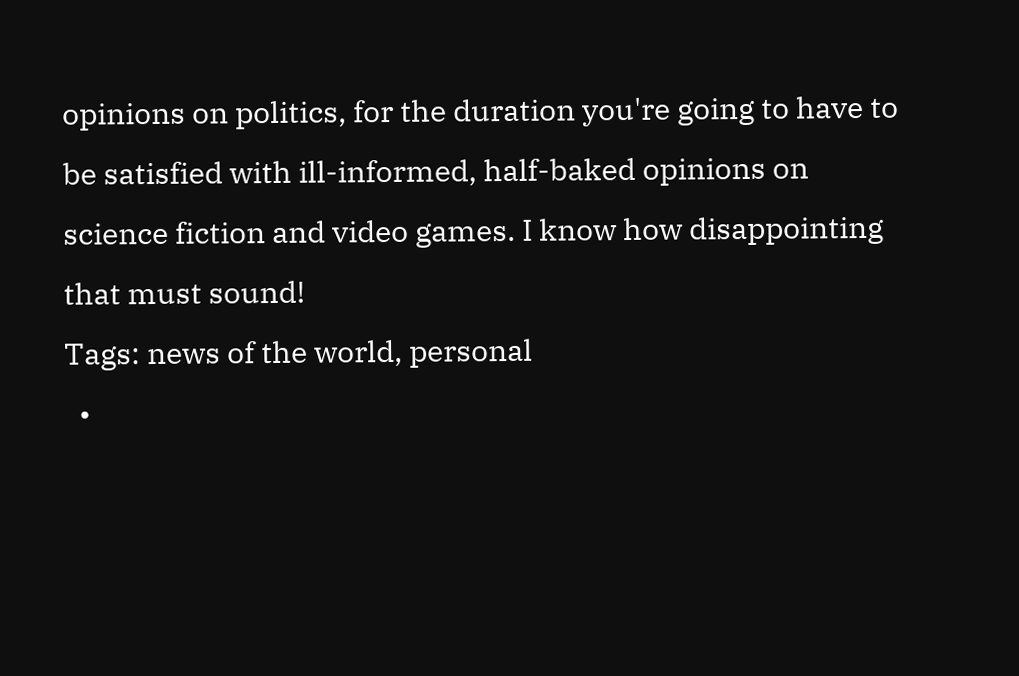opinions on politics, for the duration you're going to have to be satisfied with ill-informed, half-baked opinions on science fiction and video games. I know how disappointing that must sound!
Tags: news of the world, personal
  •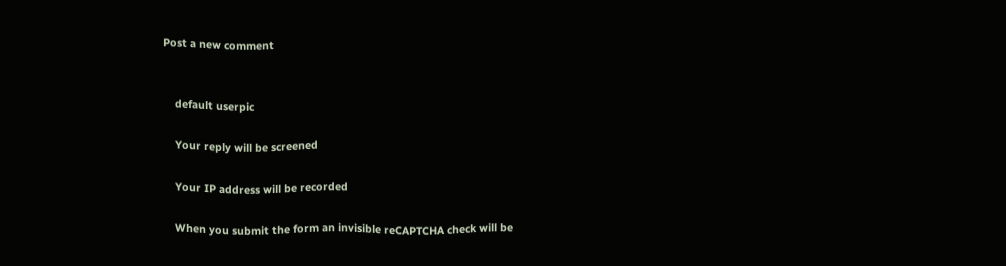Post a new comment


    default userpic

    Your reply will be screened

    Your IP address will be recorded

    When you submit the form an invisible reCAPTCHA check will be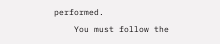performed.
    You must follow the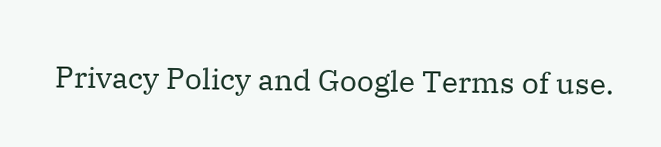Privacy Policy and Google Terms of use.